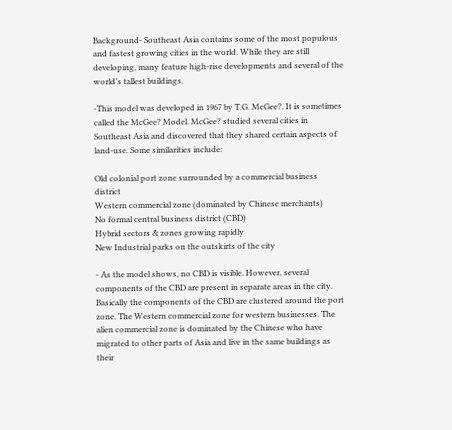Background- Southeast Asia contains some of the most populous and fastest growing cities in the world. While they are still developing, many feature high-rise developments and several of the world’s tallest buildings.

-This model was developed in 1967 by T.G. McGee?. It is sometimes called the McGee? Model. McGee? studied several cities in Southeast Asia and discovered that they shared certain aspects of land-use. Some similarities include:

Old colonial port zone surrounded by a commercial business district
Western commercial zone (dominated by Chinese merchants)
No formal central business district (CBD)
Hybrid sectors & zones growing rapidly
New Industrial parks on the outskirts of the city

- As the model shows, no CBD is visible. However, several components of the CBD are present in separate areas in the city. Basically the components of the CBD are clustered around the port zone. The Western commercial zone for western businesses. The alien commercial zone is dominated by the Chinese who have migrated to other parts of Asia and live in the same buildings as their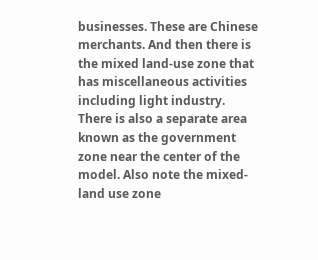businesses. These are Chinese merchants. And then there is the mixed land-use zone that has miscellaneous activities including light industry. There is also a separate area known as the government zone near the center of the model. Also note the mixed- land use zone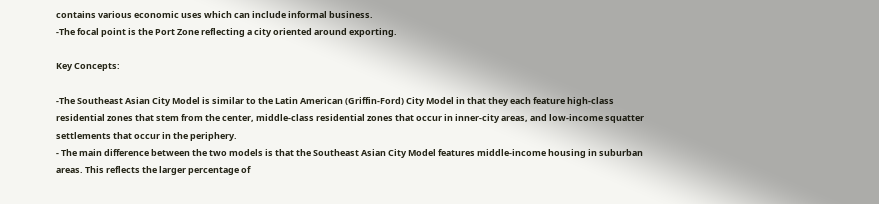contains various economic uses which can include informal business.
-The focal point is the Port Zone reflecting a city oriented around exporting.

Key Concepts:

-The Southeast Asian City Model is similar to the Latin American (Griffin-Ford) City Model in that they each feature high-class residential zones that stem from the center, middle-class residential zones that occur in inner-city areas, and low-income squatter settlements that occur in the periphery.
- The main difference between the two models is that the Southeast Asian City Model features middle-income housing in suburban areas. This reflects the larger percentage of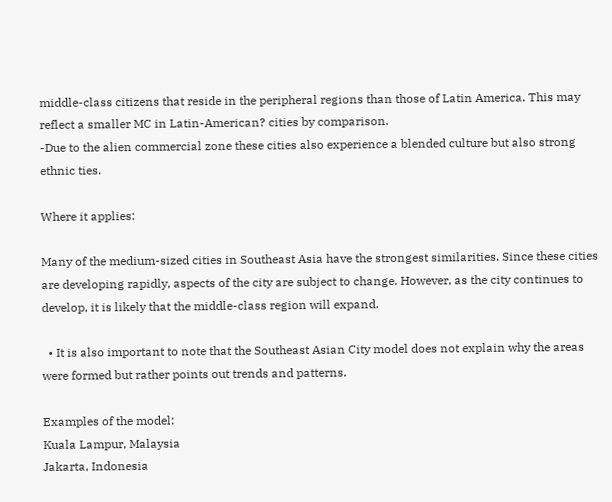middle-class citizens that reside in the peripheral regions than those of Latin America. This may reflect a smaller MC in Latin-American? cities by comparison.
-Due to the alien commercial zone these cities also experience a blended culture but also strong ethnic ties.

Where it applies:

Many of the medium-sized cities in Southeast Asia have the strongest similarities. Since these cities are developing rapidly, aspects of the city are subject to change. However, as the city continues to develop, it is likely that the middle-class region will expand.

  • It is also important to note that the Southeast Asian City model does not explain why the areas were formed but rather points out trends and patterns.

Examples of the model:
Kuala Lampur, Malaysia
Jakarta, Indonesia